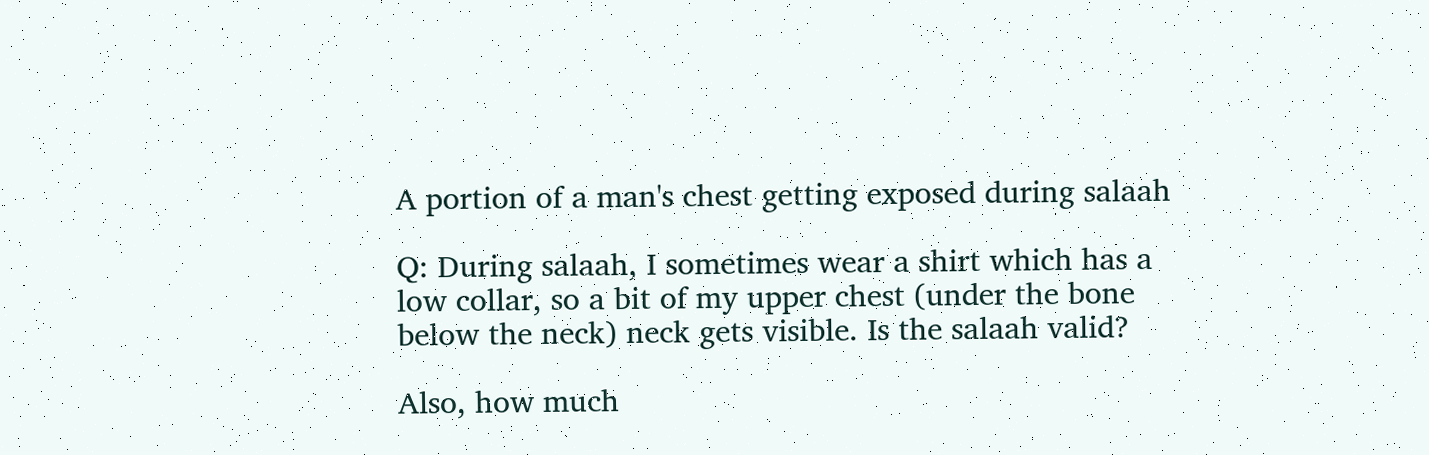A portion of a man's chest getting exposed during salaah

Q: During salaah, I sometimes wear a shirt which has a low collar, so a bit of my upper chest (under the bone below the neck) neck gets visible. Is the salaah valid?

Also, how much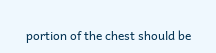portion of the chest should be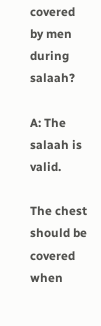covered by men during salaah?

A: The salaah is valid.

The chest should be covered when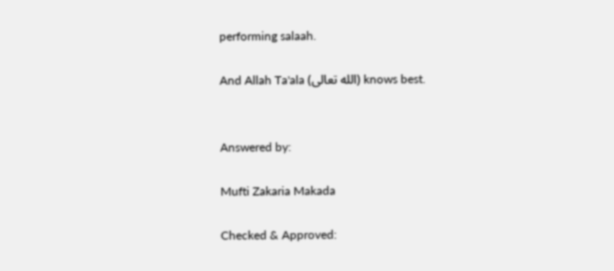performing salaah.

And Allah Ta'ala (الله تعالى) knows best.


Answered by:

Mufti Zakaria Makada

Checked & Approved: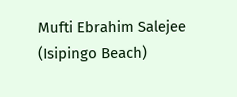Mufti Ebrahim Salejee (Isipingo Beach)